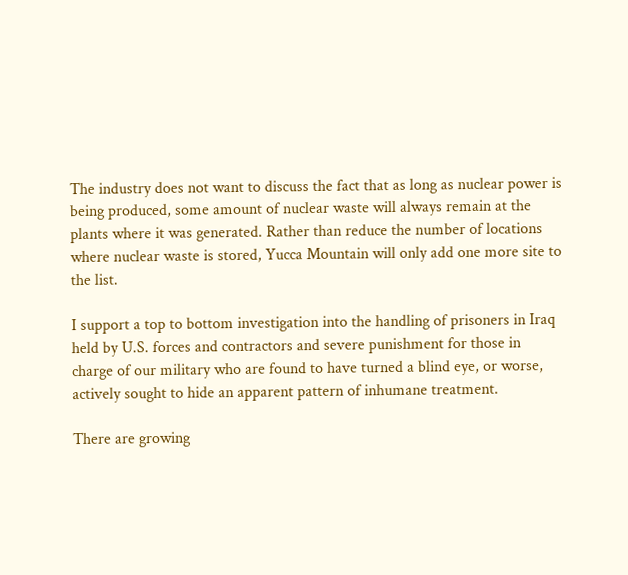The industry does not want to discuss the fact that as long as nuclear power is being produced, some amount of nuclear waste will always remain at the plants where it was generated. Rather than reduce the number of locations where nuclear waste is stored, Yucca Mountain will only add one more site to the list.

I support a top to bottom investigation into the handling of prisoners in Iraq held by U.S. forces and contractors and severe punishment for those in charge of our military who are found to have turned a blind eye, or worse, actively sought to hide an apparent pattern of inhumane treatment.

There are growing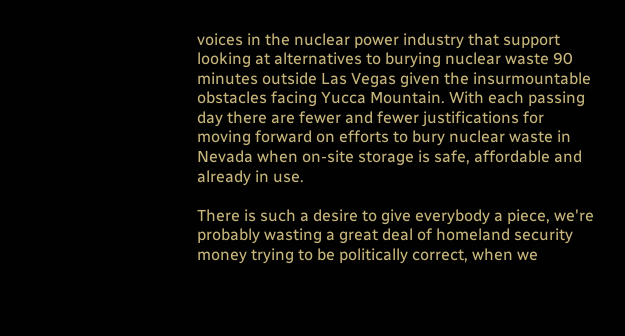voices in the nuclear power industry that support looking at alternatives to burying nuclear waste 90 minutes outside Las Vegas given the insurmountable obstacles facing Yucca Mountain. With each passing day there are fewer and fewer justifications for moving forward on efforts to bury nuclear waste in Nevada when on-site storage is safe, affordable and already in use.

There is such a desire to give everybody a piece, we're probably wasting a great deal of homeland security money trying to be politically correct, when we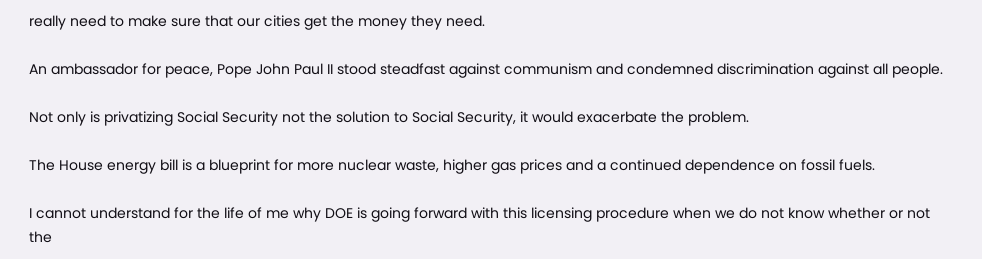really need to make sure that our cities get the money they need.

An ambassador for peace, Pope John Paul II stood steadfast against communism and condemned discrimination against all people.

Not only is privatizing Social Security not the solution to Social Security, it would exacerbate the problem.

The House energy bill is a blueprint for more nuclear waste, higher gas prices and a continued dependence on fossil fuels.

I cannot understand for the life of me why DOE is going forward with this licensing procedure when we do not know whether or not the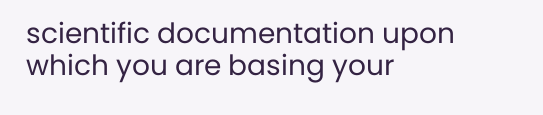scientific documentation upon which you are basing your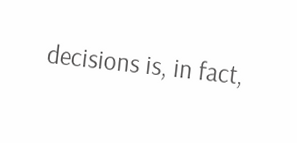decisions is, in fact,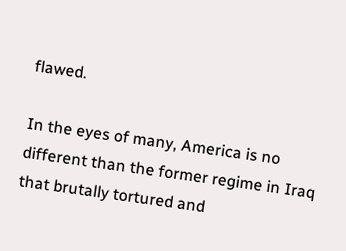flawed.

In the eyes of many, America is no different than the former regime in Iraq that brutally tortured and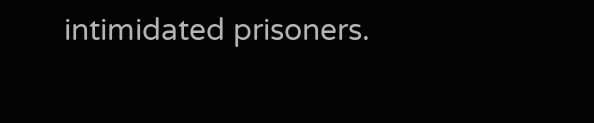intimidated prisoners.